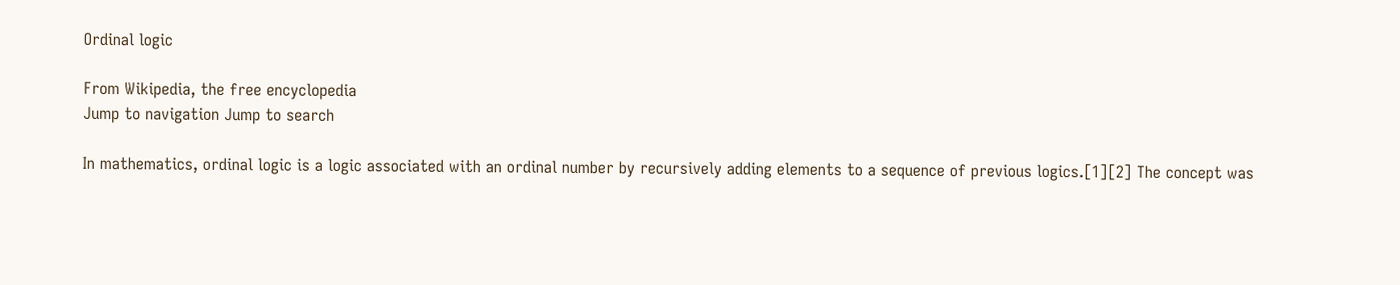Ordinal logic

From Wikipedia, the free encyclopedia
Jump to navigation Jump to search

In mathematics, ordinal logic is a logic associated with an ordinal number by recursively adding elements to a sequence of previous logics.[1][2] The concept was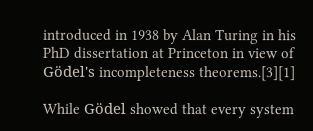introduced in 1938 by Alan Turing in his PhD dissertation at Princeton in view of Gödel's incompleteness theorems.[3][1]

While Gödel showed that every system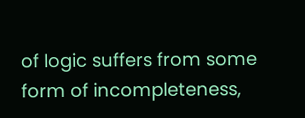of logic suffers from some form of incompleteness,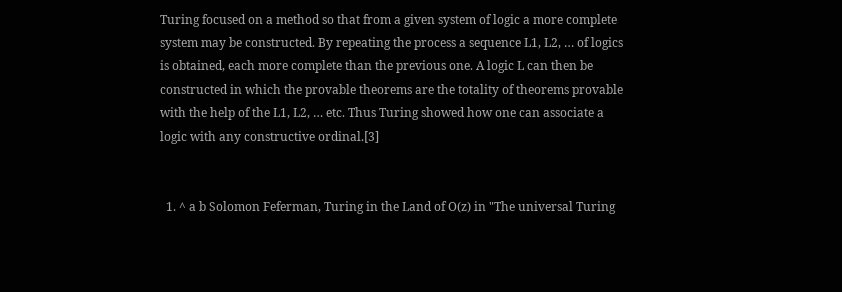Turing focused on a method so that from a given system of logic a more complete system may be constructed. By repeating the process a sequence L1, L2, … of logics is obtained, each more complete than the previous one. A logic L can then be constructed in which the provable theorems are the totality of theorems provable with the help of the L1, L2, … etc. Thus Turing showed how one can associate a logic with any constructive ordinal.[3]


  1. ^ a b Solomon Feferman, Turing in the Land of O(z) in "The universal Turing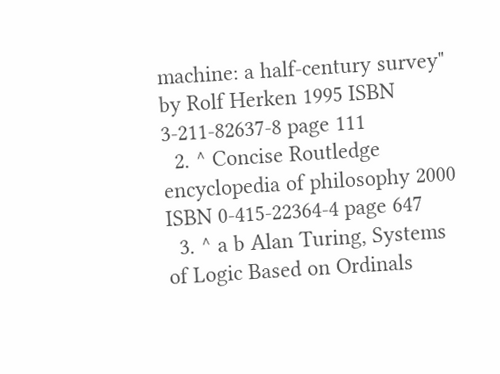machine: a half-century survey" by Rolf Herken 1995 ISBN 3-211-82637-8 page 111
  2. ^ Concise Routledge encyclopedia of philosophy 2000 ISBN 0-415-22364-4 page 647
  3. ^ a b Alan Turing, Systems of Logic Based on Ordinals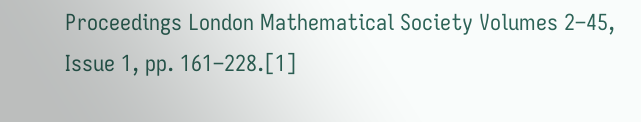Proceedings London Mathematical Society Volumes 2–45, Issue 1, pp. 161–228.[1]